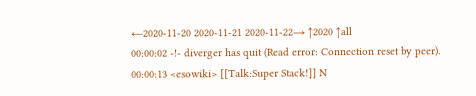←2020-11-20 2020-11-21 2020-11-22→ ↑2020 ↑all
00:00:02 -!- diverger has quit (Read error: Connection reset by peer).
00:00:13 <esowiki> [[Talk:Super Stack!]] N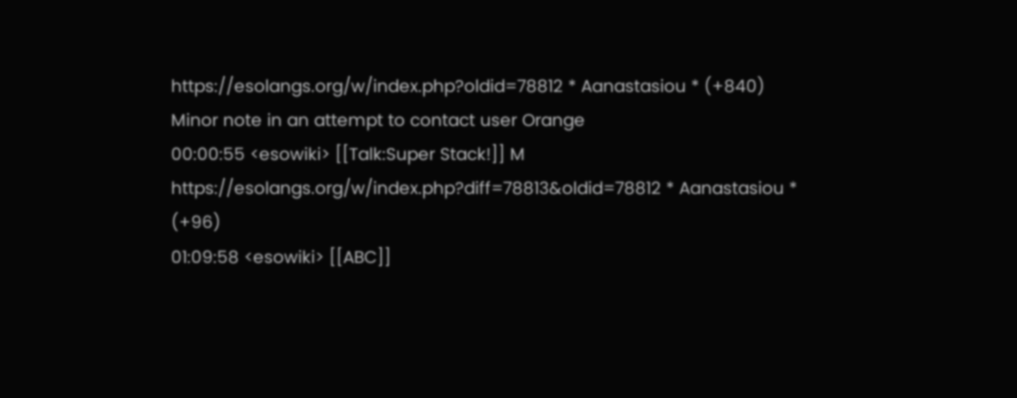https://esolangs.org/w/index.php?oldid=78812 * Aanastasiou * (+840) Minor note in an attempt to contact user Orange
00:00:55 <esowiki> [[Talk:Super Stack!]] M https://esolangs.org/w/index.php?diff=78813&oldid=78812 * Aanastasiou * (+96)
01:09:58 <esowiki> [[ABC]]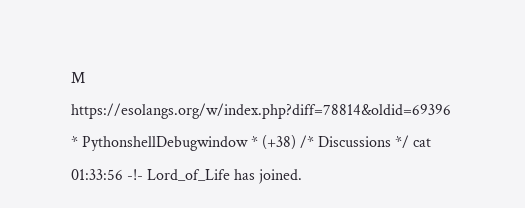M https://esolangs.org/w/index.php?diff=78814&oldid=69396 * PythonshellDebugwindow * (+38) /* Discussions */ cat
01:33:56 -!- Lord_of_Life has joined.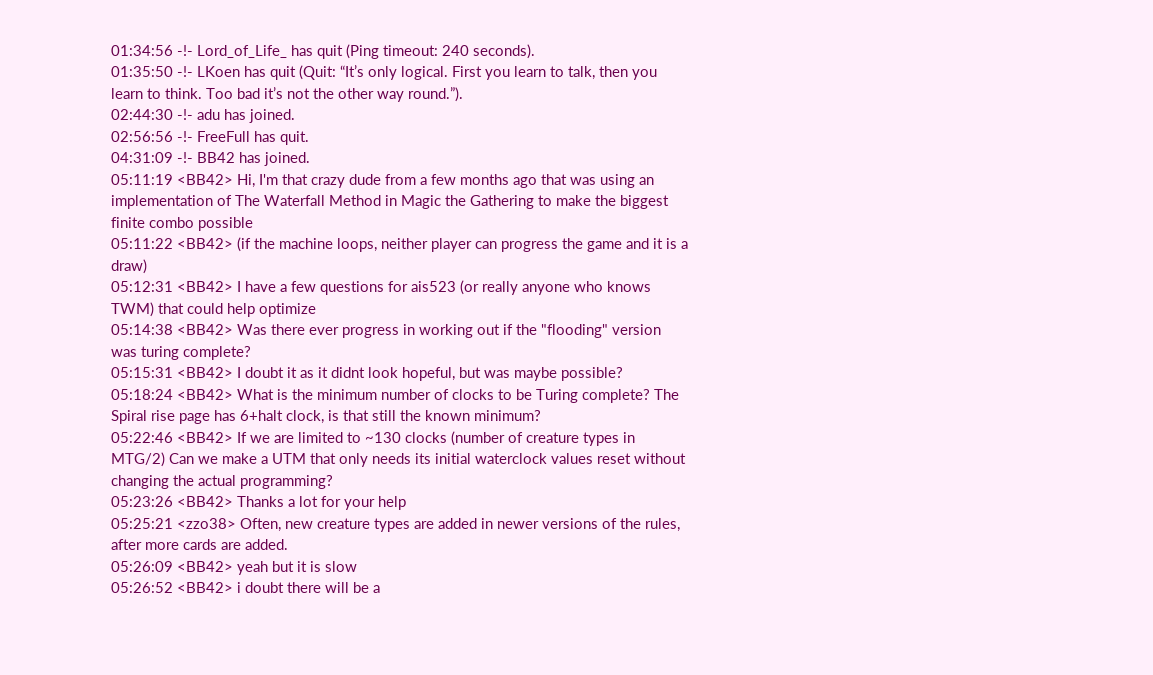01:34:56 -!- Lord_of_Life_ has quit (Ping timeout: 240 seconds).
01:35:50 -!- LKoen has quit (Quit: “It’s only logical. First you learn to talk, then you learn to think. Too bad it’s not the other way round.”).
02:44:30 -!- adu has joined.
02:56:56 -!- FreeFull has quit.
04:31:09 -!- BB42 has joined.
05:11:19 <BB42> Hi, I'm that crazy dude from a few months ago that was using an implementation of The Waterfall Method in Magic the Gathering to make the biggest finite combo possible
05:11:22 <BB42> (if the machine loops, neither player can progress the game and it is a draw)
05:12:31 <BB42> I have a few questions for ais523 (or really anyone who knows TWM) that could help optimize
05:14:38 <BB42> Was there ever progress in working out if the "flooding" version was turing complete?
05:15:31 <BB42> I doubt it as it didnt look hopeful, but was maybe possible?
05:18:24 <BB42> What is the minimum number of clocks to be Turing complete? The Spiral rise page has 6+halt clock, is that still the known minimum?
05:22:46 <BB42> If we are limited to ~130 clocks (number of creature types in MTG/2) Can we make a UTM that only needs its initial waterclock values reset without changing the actual programming?
05:23:26 <BB42> Thanks a lot for your help
05:25:21 <zzo38> Often, new creature types are added in newer versions of the rules, after more cards are added.
05:26:09 <BB42> yeah but it is slow
05:26:52 <BB42> i doubt there will be a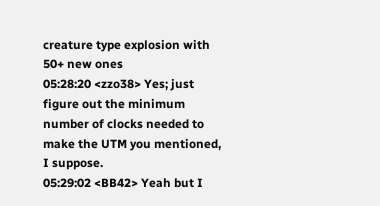creature type explosion with 50+ new ones
05:28:20 <zzo38> Yes; just figure out the minimum number of clocks needed to make the UTM you mentioned, I suppose.
05:29:02 <BB42> Yeah but I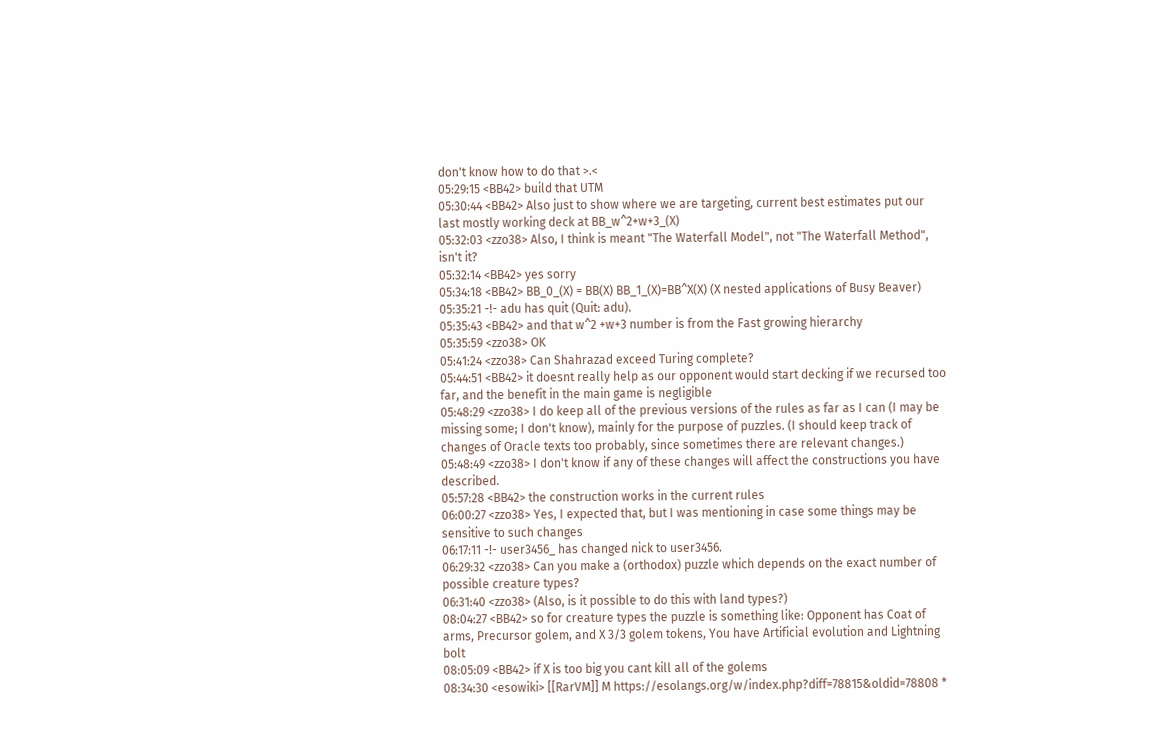don't know how to do that >.<
05:29:15 <BB42> build that UTM
05:30:44 <BB42> Also just to show where we are targeting, current best estimates put our last mostly working deck at BB_w^2+w+3_(X)
05:32:03 <zzo38> Also, I think is meant "The Waterfall Model", not "The Waterfall Method", isn't it?
05:32:14 <BB42> yes sorry
05:34:18 <BB42> BB_0_(X) = BB(X) BB_1_(X)=BB^X(X) (X nested applications of Busy Beaver)
05:35:21 -!- adu has quit (Quit: adu).
05:35:43 <BB42> and that w^2 +w+3 number is from the Fast growing hierarchy
05:35:59 <zzo38> OK
05:41:24 <zzo38> Can Shahrazad exceed Turing complete?
05:44:51 <BB42> it doesnt really help as our opponent would start decking if we recursed too far, and the benefit in the main game is negligible
05:48:29 <zzo38> I do keep all of the previous versions of the rules as far as I can (I may be missing some; I don't know), mainly for the purpose of puzzles. (I should keep track of changes of Oracle texts too probably, since sometimes there are relevant changes.)
05:48:49 <zzo38> I don't know if any of these changes will affect the constructions you have described.
05:57:28 <BB42> the construction works in the current rules
06:00:27 <zzo38> Yes, I expected that, but I was mentioning in case some things may be sensitive to such changes
06:17:11 -!- user3456_ has changed nick to user3456.
06:29:32 <zzo38> Can you make a (orthodox) puzzle which depends on the exact number of possible creature types?
06:31:40 <zzo38> (Also, is it possible to do this with land types?)
08:04:27 <BB42> so for creature types the puzzle is something like: Opponent has Coat of arms, Precursor golem, and X 3/3 golem tokens, You have Artificial evolution and Lightning bolt
08:05:09 <BB42> if X is too big you cant kill all of the golems
08:34:30 <esowiki> [[RarVM]] M https://esolangs.org/w/index.php?diff=78815&oldid=78808 *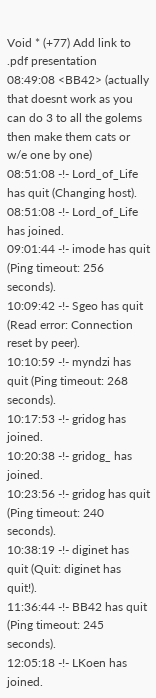Void * (+77) Add link to .pdf presentation
08:49:08 <BB42> (actually that doesnt work as you can do 3 to all the golems then make them cats or w/e one by one)
08:51:08 -!- Lord_of_Life has quit (Changing host).
08:51:08 -!- Lord_of_Life has joined.
09:01:44 -!- imode has quit (Ping timeout: 256 seconds).
10:09:42 -!- Sgeo has quit (Read error: Connection reset by peer).
10:10:59 -!- myndzi has quit (Ping timeout: 268 seconds).
10:17:53 -!- gridog has joined.
10:20:38 -!- gridog_ has joined.
10:23:56 -!- gridog has quit (Ping timeout: 240 seconds).
10:38:19 -!- diginet has quit (Quit: diginet has quit!).
11:36:44 -!- BB42 has quit (Ping timeout: 245 seconds).
12:05:18 -!- LKoen has joined.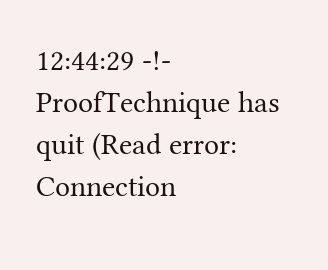12:44:29 -!- ProofTechnique has quit (Read error: Connection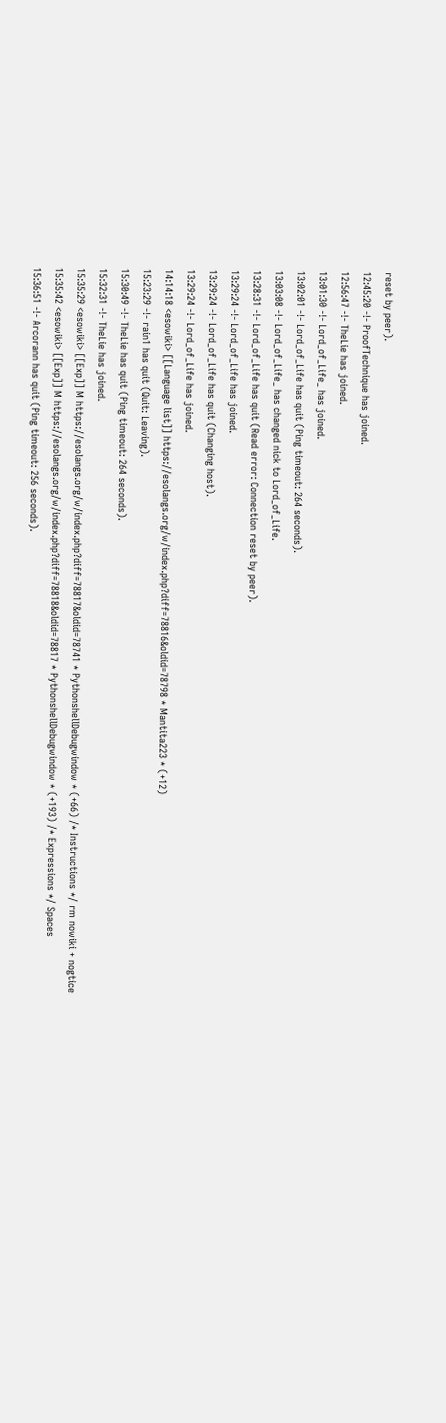reset by peer).
12:45:20 -!- ProofTechnique has joined.
12:56:47 -!- TheLie has joined.
13:01:30 -!- Lord_of_Life_ has joined.
13:02:01 -!- Lord_of_Life has quit (Ping timeout: 264 seconds).
13:03:08 -!- Lord_of_Life_ has changed nick to Lord_of_Life.
13:28:31 -!- Lord_of_Life has quit (Read error: Connection reset by peer).
13:29:24 -!- Lord_of_Life has joined.
13:29:24 -!- Lord_of_Life has quit (Changing host).
13:29:24 -!- Lord_of_Life has joined.
14:14:18 <esowiki> [[Language list]] https://esolangs.org/w/index.php?diff=78816&oldid=78798 * Mantita223 * (+12)
15:23:29 -!- rain1 has quit (Quit: Leaving).
15:30:49 -!- TheLie has quit (Ping timeout: 264 seconds).
15:32:31 -!- TheLie has joined.
15:35:29 <esowiki> [[Exp]] M https://esolangs.org/w/index.php?diff=78817&oldid=78741 * PythonshellDebugwindow * (+66) /* Instructions */ rm nowiki + nogtice
15:35:42 <esowiki> [[Exp]] M https://esolangs.org/w/index.php?diff=78818&oldid=78817 * PythonshellDebugwindow * (+193) /* Expressions */ Spaces
15:36:51 -!- Arcorann has quit (Ping timeout: 256 seconds).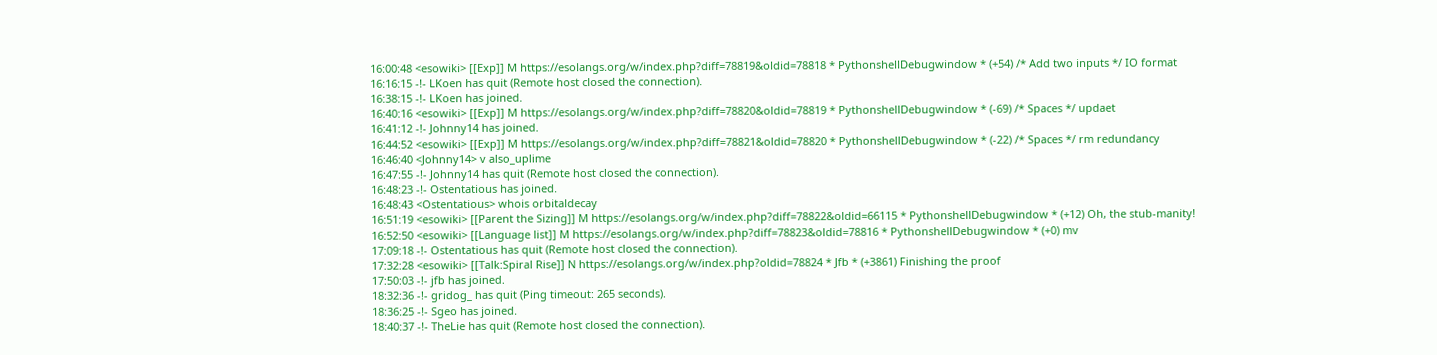16:00:48 <esowiki> [[Exp]] M https://esolangs.org/w/index.php?diff=78819&oldid=78818 * PythonshellDebugwindow * (+54) /* Add two inputs */ IO format
16:16:15 -!- LKoen has quit (Remote host closed the connection).
16:38:15 -!- LKoen has joined.
16:40:16 <esowiki> [[Exp]] M https://esolangs.org/w/index.php?diff=78820&oldid=78819 * PythonshellDebugwindow * (-69) /* Spaces */ updaet
16:41:12 -!- Johnny14 has joined.
16:44:52 <esowiki> [[Exp]] M https://esolangs.org/w/index.php?diff=78821&oldid=78820 * PythonshellDebugwindow * (-22) /* Spaces */ rm redundancy
16:46:40 <Johnny14> v also_uplime
16:47:55 -!- Johnny14 has quit (Remote host closed the connection).
16:48:23 -!- Ostentatious has joined.
16:48:43 <Ostentatious> whois orbitaldecay
16:51:19 <esowiki> [[Parent the Sizing]] M https://esolangs.org/w/index.php?diff=78822&oldid=66115 * PythonshellDebugwindow * (+12) Oh, the stub-manity!
16:52:50 <esowiki> [[Language list]] M https://esolangs.org/w/index.php?diff=78823&oldid=78816 * PythonshellDebugwindow * (+0) mv
17:09:18 -!- Ostentatious has quit (Remote host closed the connection).
17:32:28 <esowiki> [[Talk:Spiral Rise]] N https://esolangs.org/w/index.php?oldid=78824 * Jfb * (+3861) Finishing the proof
17:50:03 -!- jfb has joined.
18:32:36 -!- gridog_ has quit (Ping timeout: 265 seconds).
18:36:25 -!- Sgeo has joined.
18:40:37 -!- TheLie has quit (Remote host closed the connection).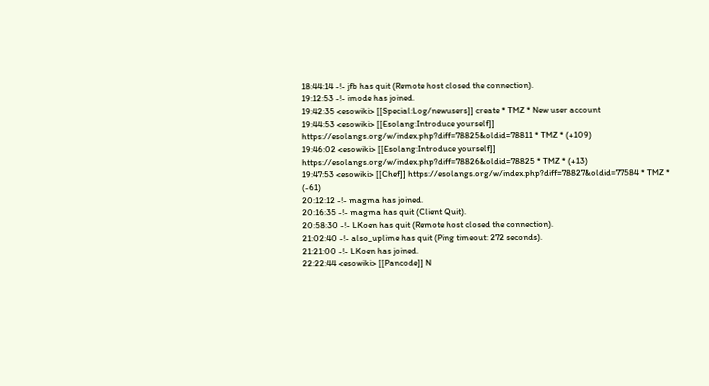18:44:14 -!- jfb has quit (Remote host closed the connection).
19:12:53 -!- imode has joined.
19:42:35 <esowiki> [[Special:Log/newusers]] create * TMZ * New user account
19:44:53 <esowiki> [[Esolang:Introduce yourself]] https://esolangs.org/w/index.php?diff=78825&oldid=78811 * TMZ * (+109)
19:46:02 <esowiki> [[Esolang:Introduce yourself]] https://esolangs.org/w/index.php?diff=78826&oldid=78825 * TMZ * (+13)
19:47:53 <esowiki> [[Chef]] https://esolangs.org/w/index.php?diff=78827&oldid=77584 * TMZ * (-61)
20:12:12 -!- magma has joined.
20:16:35 -!- magma has quit (Client Quit).
20:58:30 -!- LKoen has quit (Remote host closed the connection).
21:02:40 -!- also_uplime has quit (Ping timeout: 272 seconds).
21:21:00 -!- LKoen has joined.
22:22:44 <esowiki> [[Pancode]] N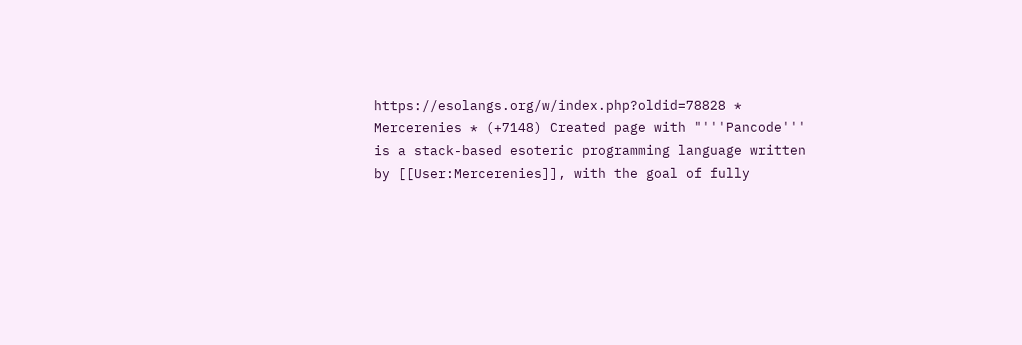https://esolangs.org/w/index.php?oldid=78828 * Mercerenies * (+7148) Created page with "'''Pancode''' is a stack-based esoteric programming language written by [[User:Mercerenies]], with the goal of fully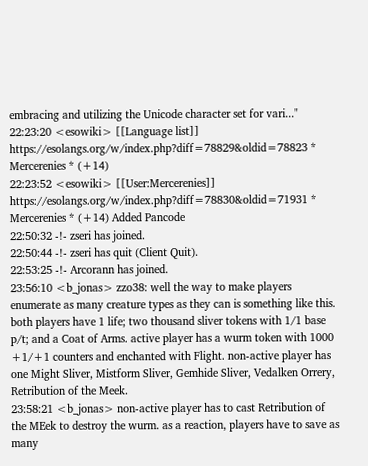embracing and utilizing the Unicode character set for vari..."
22:23:20 <esowiki> [[Language list]] https://esolangs.org/w/index.php?diff=78829&oldid=78823 * Mercerenies * (+14)
22:23:52 <esowiki> [[User:Mercerenies]] https://esolangs.org/w/index.php?diff=78830&oldid=71931 * Mercerenies * (+14) Added Pancode
22:50:32 -!- zseri has joined.
22:50:44 -!- zseri has quit (Client Quit).
22:53:25 -!- Arcorann has joined.
23:56:10 <b_jonas> zzo38: well the way to make players enumerate as many creature types as they can is something like this. both players have 1 life; two thousand sliver tokens with 1/1 base p/t; and a Coat of Arms. active player has a wurm token with 1000 +1/+1 counters and enchanted with Flight. non-active player has one Might Sliver, Mistform Sliver, Gemhide Sliver, Vedalken Orrery, Retribution of the Meek.
23:58:21 <b_jonas> non-active player has to cast Retribution of the MEek to destroy the wurm. as a reaction, players have to save as many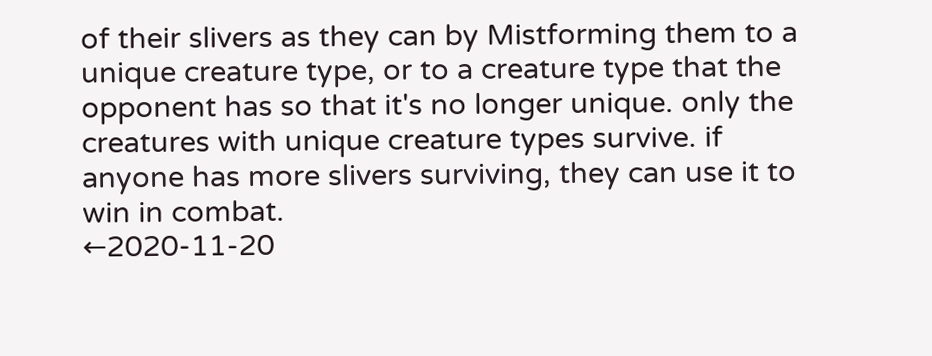of their slivers as they can by Mistforming them to a unique creature type, or to a creature type that the opponent has so that it's no longer unique. only the creatures with unique creature types survive. if anyone has more slivers surviving, they can use it to win in combat.
←2020-11-20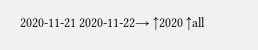2020-11-21 2020-11-22→ ↑2020 ↑all